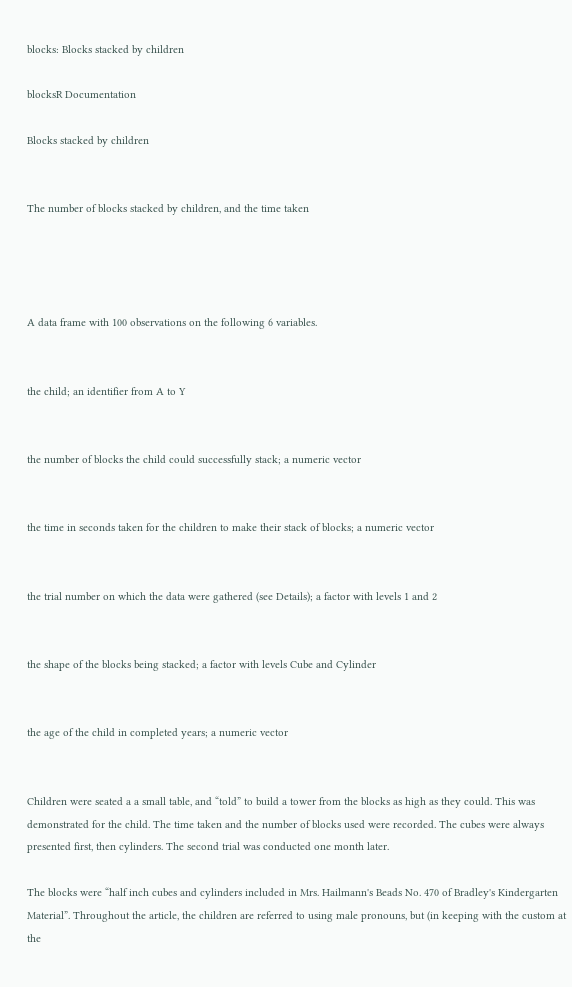blocks: Blocks stacked by children

blocksR Documentation

Blocks stacked by children


The number of blocks stacked by children, and the time taken




A data frame with 100 observations on the following 6 variables.


the child; an identifier from A to Y


the number of blocks the child could successfully stack; a numeric vector


the time in seconds taken for the children to make their stack of blocks; a numeric vector


the trial number on which the data were gathered (see Details); a factor with levels 1 and 2


the shape of the blocks being stacked; a factor with levels Cube and Cylinder


the age of the child in completed years; a numeric vector


Children were seated a a small table, and “told” to build a tower from the blocks as high as they could. This was demonstrated for the child. The time taken and the number of blocks used were recorded. The cubes were always presented first, then cylinders. The second trial was conducted one month later.

The blocks were “half inch cubes and cylinders included in Mrs. Hailmann's Beads No. 470 of Bradley's Kindergarten Material”. Throughout the article, the children are referred to using male pronouns, but (in keeping with the custom at the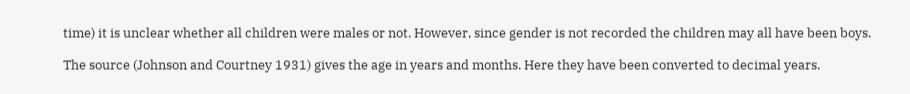time) it is unclear whether all children were males or not. However, since gender is not recorded the children may all have been boys.

The source (Johnson and Courtney 1931) gives the age in years and months. Here they have been converted to decimal years.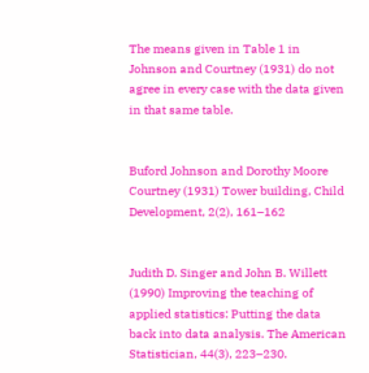The means given in Table 1 in Johnson and Courtney (1931) do not agree in every case with the data given in that same table.


Buford Johnson and Dorothy Moore Courtney (1931) Tower building, Child Development, 2(2), 161–162


Judith D. Singer and John B. Willett (1990) Improving the teaching of applied statistics: Putting the data back into data analysis. The American Statistician, 44(3), 223–230.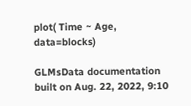plot( Time ~ Age, data=blocks)

GLMsData documentation built on Aug. 22, 2022, 9:10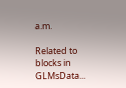a.m.

Related to blocks in GLMsData...